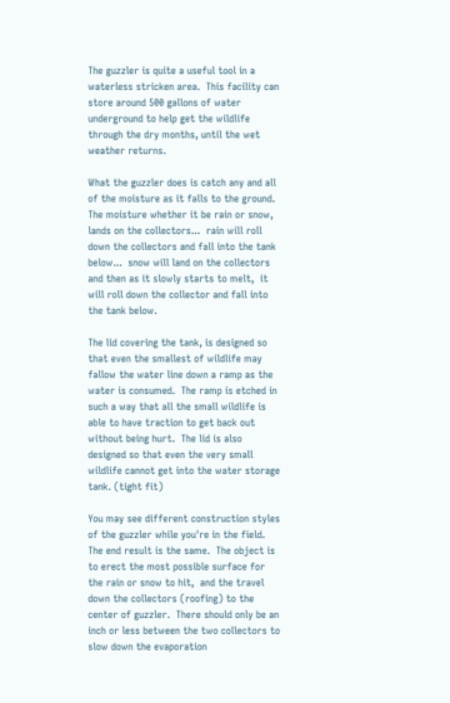The guzzler is quite a useful tool in a waterless stricken area.  This facility can store around 500 gallons of water underground to help get the wildlife through the dry months, until the wet weather returns.

What the guzzler does is catch any and all of the moisture as it falls to the ground.  The moisture whether it be rain or snow, lands on the collectors...  rain will roll down the collectors and fall into the tank below...  snow will land on the collectors and then as it slowly starts to melt,  it will roll down the collector and fall into the tank below.

The lid covering the tank, is designed so that even the smallest of wildlife may fallow the water line down a ramp as the water is consumed.  The ramp is etched in such a way that all the small wildlife is able to have traction to get back out without being hurt.  The lid is also designed so that even the very small wildlife cannot get into the water storage tank. (tight fit)

You may see different construction styles of the guzzler while you're in the field.  The end result is the same.  The object is to erect the most possible surface for the rain or snow to hit,  and the travel down the collectors (roofing) to the center of guzzler.  There should only be an inch or less between the two collectors to slow down the evaporation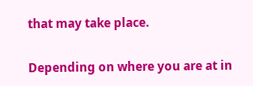that may take place.

Depending on where you are at in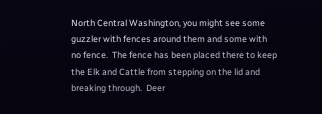North Central Washington, you might see some guzzler with fences around them and some with no fence.  The fence has been placed there to keep the Elk and Cattle from stepping on the lid and breaking through.  Deer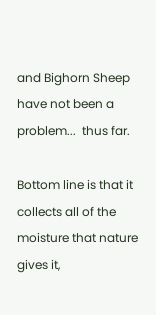and Bighorn Sheep have not been a problem...  thus far.

Bottom line is that it collects all of the moisture that nature gives it,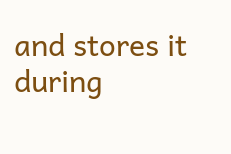and stores it during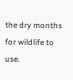the dry months for wildlife to use.